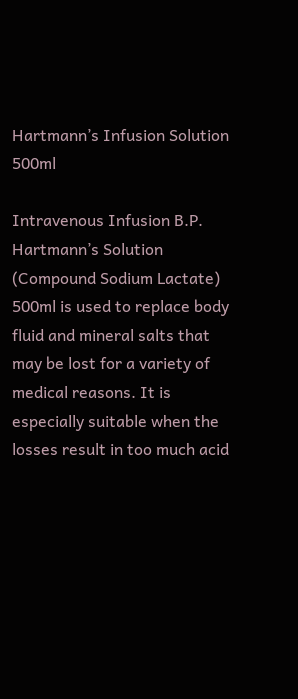Hartmann’s Infusion Solution 500ml

Intravenous Infusion B.P. Hartmann’s Solution (Compound Sodium Lactate) 500ml is used to replace body fluid and mineral salts that may be lost for a variety of medical reasons. It is especially suitable when the losses result in too much acid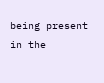being present in the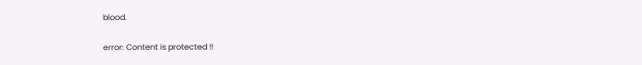blood.

error: Content is protected !!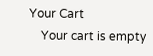Your Cart
    Your cart is empty